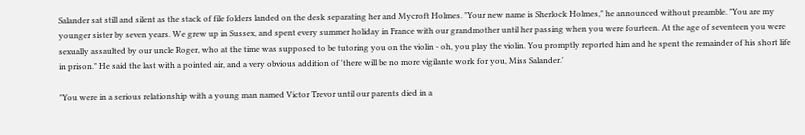Salander sat still and silent as the stack of file folders landed on the desk separating her and Mycroft Holmes. "Your new name is Sherlock Holmes," he announced without preamble. "You are my younger sister by seven years. We grew up in Sussex, and spent every summer holiday in France with our grandmother until her passing when you were fourteen. At the age of seventeen you were sexually assaulted by our uncle Roger, who at the time was supposed to be tutoring you on the violin - oh, you play the violin. You promptly reported him and he spent the remainder of his short life in prison." He said the last with a pointed air, and a very obvious addition of 'there will be no more vigilante work for you, Miss Salander.'

"You were in a serious relationship with a young man named Victor Trevor until our parents died in a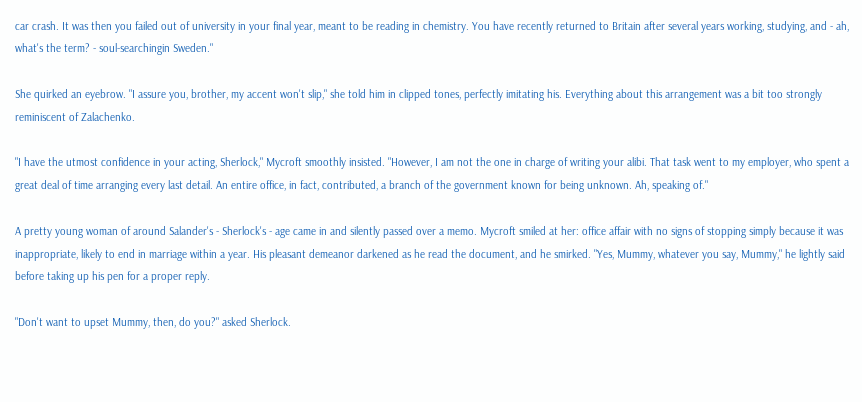car crash. It was then you failed out of university in your final year, meant to be reading in chemistry. You have recently returned to Britain after several years working, studying, and - ah, what's the term? - soul-searchingin Sweden."

She quirked an eyebrow. "I assure you, brother, my accent won't slip," she told him in clipped tones, perfectly imitating his. Everything about this arrangement was a bit too strongly reminiscent of Zalachenko.

"I have the utmost confidence in your acting, Sherlock," Mycroft smoothly insisted. "However, I am not the one in charge of writing your alibi. That task went to my employer, who spent a great deal of time arranging every last detail. An entire office, in fact, contributed, a branch of the government known for being unknown. Ah, speaking of."

A pretty young woman of around Salander's - Sherlock's - age came in and silently passed over a memo. Mycroft smiled at her: office affair with no signs of stopping simply because it was inappropriate, likely to end in marriage within a year. His pleasant demeanor darkened as he read the document, and he smirked. "Yes, Mummy, whatever you say, Mummy," he lightly said before taking up his pen for a proper reply.

"Don't want to upset Mummy, then, do you?" asked Sherlock.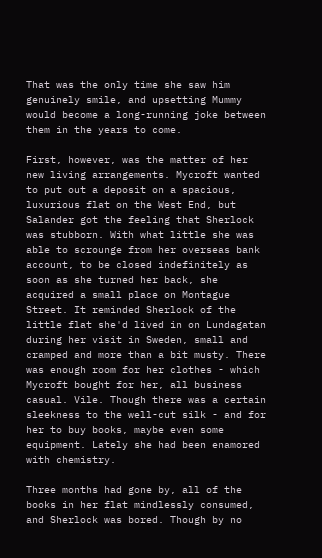That was the only time she saw him genuinely smile, and upsetting Mummy would become a long-running joke between them in the years to come.

First, however, was the matter of her new living arrangements. Mycroft wanted to put out a deposit on a spacious, luxurious flat on the West End, but Salander got the feeling that Sherlock was stubborn. With what little she was able to scrounge from her overseas bank account, to be closed indefinitely as soon as she turned her back, she acquired a small place on Montague Street. It reminded Sherlock of the little flat she'd lived in on Lundagatan during her visit in Sweden, small and cramped and more than a bit musty. There was enough room for her clothes - which Mycroft bought for her, all business casual. Vile. Though there was a certain sleekness to the well-cut silk - and for her to buy books, maybe even some equipment. Lately she had been enamored with chemistry.

Three months had gone by, all of the books in her flat mindlessly consumed, and Sherlock was bored. Though by no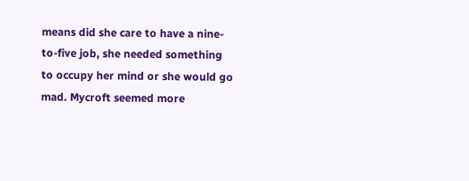means did she care to have a nine-to-five job, she needed something to occupy her mind or she would go mad. Mycroft seemed more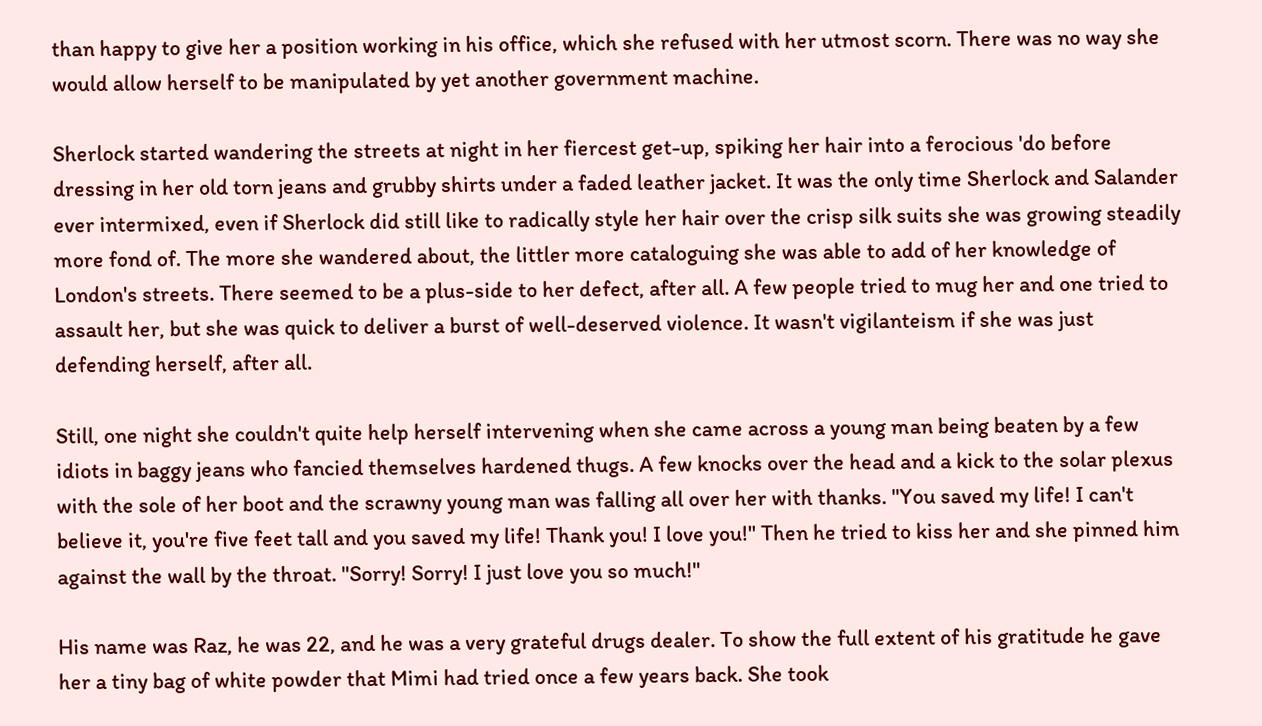than happy to give her a position working in his office, which she refused with her utmost scorn. There was no way she would allow herself to be manipulated by yet another government machine.

Sherlock started wandering the streets at night in her fiercest get-up, spiking her hair into a ferocious 'do before dressing in her old torn jeans and grubby shirts under a faded leather jacket. It was the only time Sherlock and Salander ever intermixed, even if Sherlock did still like to radically style her hair over the crisp silk suits she was growing steadily more fond of. The more she wandered about, the littler more cataloguing she was able to add of her knowledge of London's streets. There seemed to be a plus-side to her defect, after all. A few people tried to mug her and one tried to assault her, but she was quick to deliver a burst of well-deserved violence. It wasn't vigilanteism if she was just defending herself, after all.

Still, one night she couldn't quite help herself intervening when she came across a young man being beaten by a few idiots in baggy jeans who fancied themselves hardened thugs. A few knocks over the head and a kick to the solar plexus with the sole of her boot and the scrawny young man was falling all over her with thanks. "You saved my life! I can't believe it, you're five feet tall and you saved my life! Thank you! I love you!" Then he tried to kiss her and she pinned him against the wall by the throat. "Sorry! Sorry! I just love you so much!"

His name was Raz, he was 22, and he was a very grateful drugs dealer. To show the full extent of his gratitude he gave her a tiny bag of white powder that Mimi had tried once a few years back. She took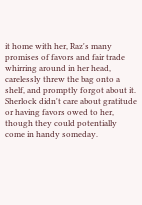it home with her, Raz's many promises of favors and fair trade whirring around in her head, carelessly threw the bag onto a shelf, and promptly forgot about it. Sherlock didn't care about gratitude or having favors owed to her, though they could potentially come in handy someday.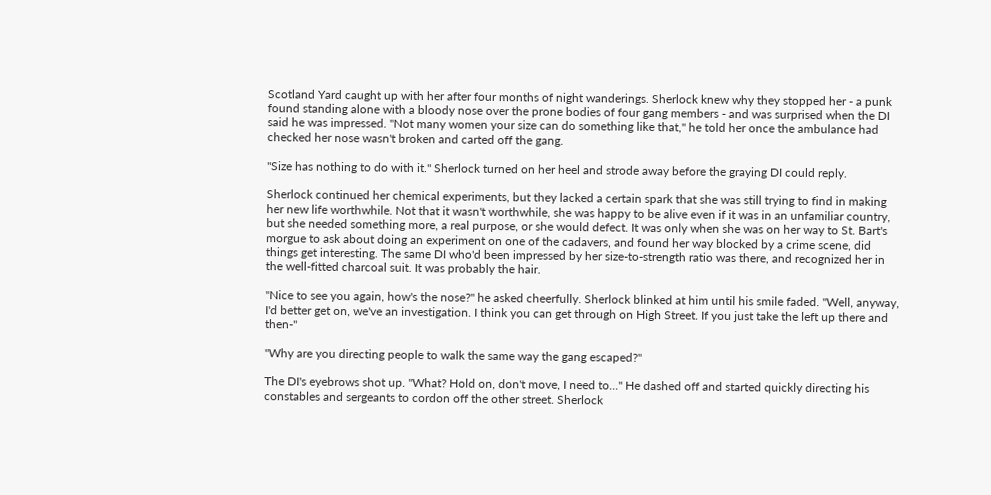Scotland Yard caught up with her after four months of night wanderings. Sherlock knew why they stopped her - a punk found standing alone with a bloody nose over the prone bodies of four gang members - and was surprised when the DI said he was impressed. "Not many women your size can do something like that," he told her once the ambulance had checked her nose wasn't broken and carted off the gang.

"Size has nothing to do with it." Sherlock turned on her heel and strode away before the graying DI could reply.

Sherlock continued her chemical experiments, but they lacked a certain spark that she was still trying to find in making her new life worthwhile. Not that it wasn't worthwhile, she was happy to be alive even if it was in an unfamiliar country, but she needed something more, a real purpose, or she would defect. It was only when she was on her way to St. Bart's morgue to ask about doing an experiment on one of the cadavers, and found her way blocked by a crime scene, did things get interesting. The same DI who'd been impressed by her size-to-strength ratio was there, and recognized her in the well-fitted charcoal suit. It was probably the hair.

"Nice to see you again, how's the nose?" he asked cheerfully. Sherlock blinked at him until his smile faded. "Well, anyway, I'd better get on, we've an investigation. I think you can get through on High Street. If you just take the left up there and then-"

"Why are you directing people to walk the same way the gang escaped?"

The DI's eyebrows shot up. "What? Hold on, don't move, I need to..." He dashed off and started quickly directing his constables and sergeants to cordon off the other street. Sherlock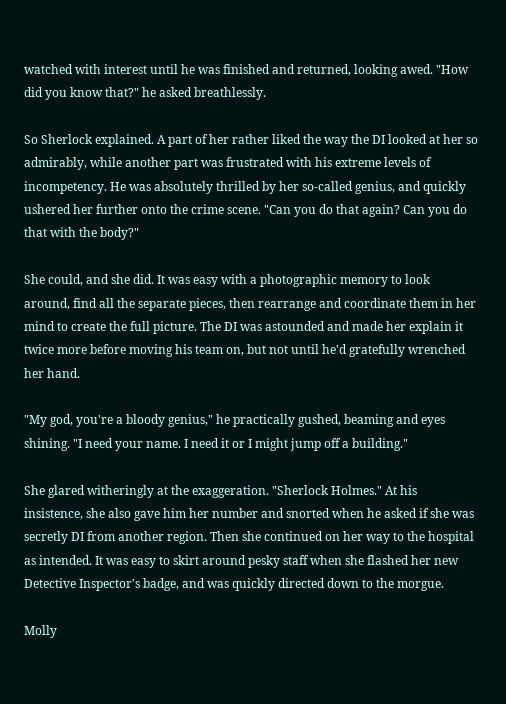watched with interest until he was finished and returned, looking awed. "How did you know that?" he asked breathlessly.

So Sherlock explained. A part of her rather liked the way the DI looked at her so admirably, while another part was frustrated with his extreme levels of incompetency. He was absolutely thrilled by her so-called genius, and quickly ushered her further onto the crime scene. "Can you do that again? Can you do that with the body?"

She could, and she did. It was easy with a photographic memory to look around, find all the separate pieces, then rearrange and coordinate them in her mind to create the full picture. The DI was astounded and made her explain it twice more before moving his team on, but not until he'd gratefully wrenched her hand.

"My god, you're a bloody genius," he practically gushed, beaming and eyes shining. "I need your name. I need it or I might jump off a building."

She glared witheringly at the exaggeration. "Sherlock Holmes." At his insistence, she also gave him her number and snorted when he asked if she was secretly DI from another region. Then she continued on her way to the hospital as intended. It was easy to skirt around pesky staff when she flashed her new Detective Inspector's badge, and was quickly directed down to the morgue.

Molly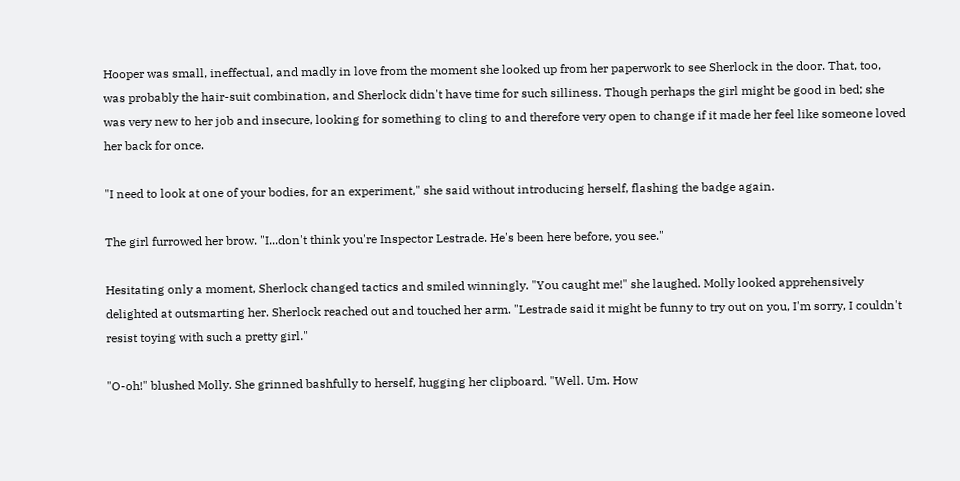Hooper was small, ineffectual, and madly in love from the moment she looked up from her paperwork to see Sherlock in the door. That, too, was probably the hair-suit combination, and Sherlock didn't have time for such silliness. Though perhaps the girl might be good in bed; she was very new to her job and insecure, looking for something to cling to and therefore very open to change if it made her feel like someone loved her back for once.

"I need to look at one of your bodies, for an experiment," she said without introducing herself, flashing the badge again.

The girl furrowed her brow. "I...don't think you're Inspector Lestrade. He's been here before, you see."

Hesitating only a moment, Sherlock changed tactics and smiled winningly. "You caught me!" she laughed. Molly looked apprehensively delighted at outsmarting her. Sherlock reached out and touched her arm. "Lestrade said it might be funny to try out on you, I'm sorry, I couldn't resist toying with such a pretty girl."

"O-oh!" blushed Molly. She grinned bashfully to herself, hugging her clipboard. "Well. Um. How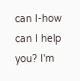can I-how can I help you? I'm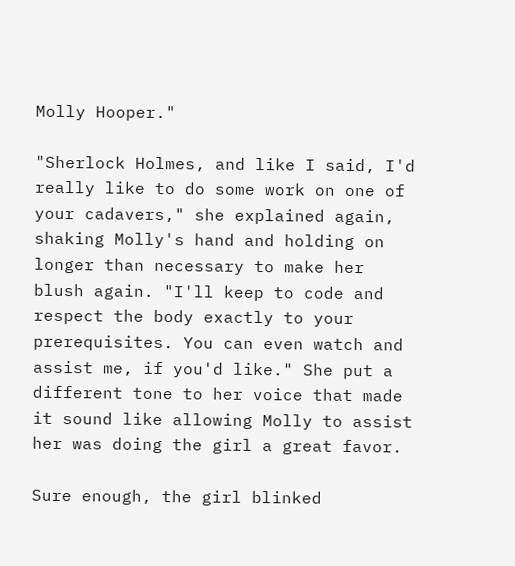Molly Hooper."

"Sherlock Holmes, and like I said, I'd really like to do some work on one of your cadavers," she explained again, shaking Molly's hand and holding on longer than necessary to make her blush again. "I'll keep to code and respect the body exactly to your prerequisites. You can even watch and assist me, if you'd like." She put a different tone to her voice that made it sound like allowing Molly to assist her was doing the girl a great favor.

Sure enough, the girl blinked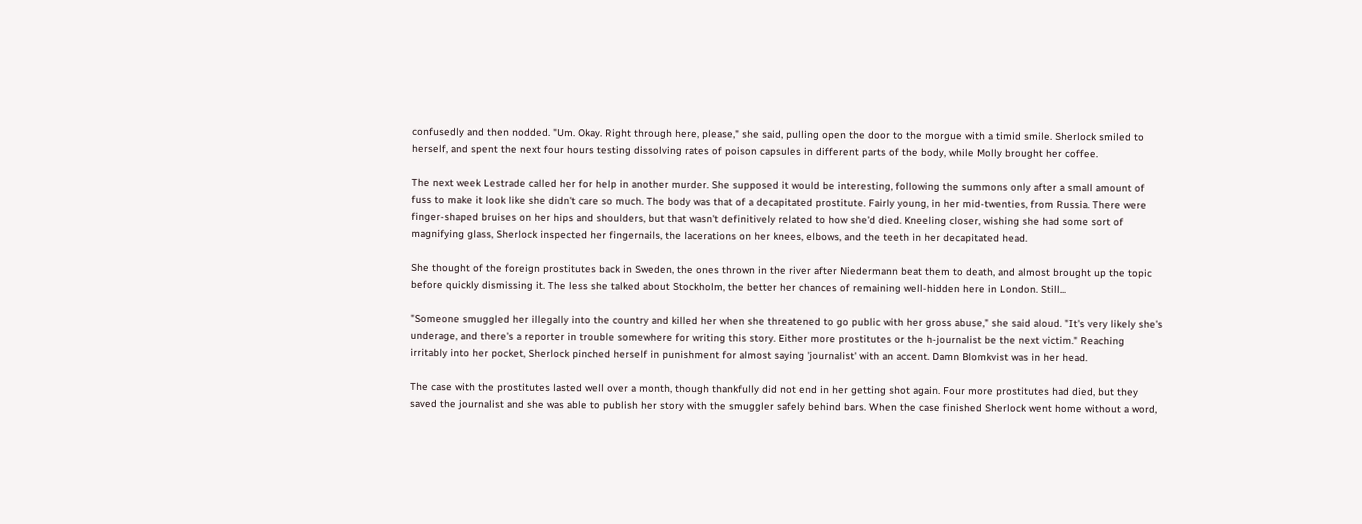confusedly and then nodded. "Um. Okay. Right through here, please," she said, pulling open the door to the morgue with a timid smile. Sherlock smiled to herself, and spent the next four hours testing dissolving rates of poison capsules in different parts of the body, while Molly brought her coffee.

The next week Lestrade called her for help in another murder. She supposed it would be interesting, following the summons only after a small amount of fuss to make it look like she didn't care so much. The body was that of a decapitated prostitute. Fairly young, in her mid-twenties, from Russia. There were finger-shaped bruises on her hips and shoulders, but that wasn't definitively related to how she'd died. Kneeling closer, wishing she had some sort of magnifying glass, Sherlock inspected her fingernails, the lacerations on her knees, elbows, and the teeth in her decapitated head.

She thought of the foreign prostitutes back in Sweden, the ones thrown in the river after Niedermann beat them to death, and almost brought up the topic before quickly dismissing it. The less she talked about Stockholm, the better her chances of remaining well-hidden here in London. Still...

"Someone smuggled her illegally into the country and killed her when she threatened to go public with her gross abuse," she said aloud. "It's very likely she's underage, and there's a reporter in trouble somewhere for writing this story. Either more prostitutes or the h-journalist be the next victim." Reaching irritably into her pocket, Sherlock pinched herself in punishment for almost saying 'journalist' with an accent. Damn Blomkvist was in her head.

The case with the prostitutes lasted well over a month, though thankfully did not end in her getting shot again. Four more prostitutes had died, but they saved the journalist and she was able to publish her story with the smuggler safely behind bars. When the case finished Sherlock went home without a word,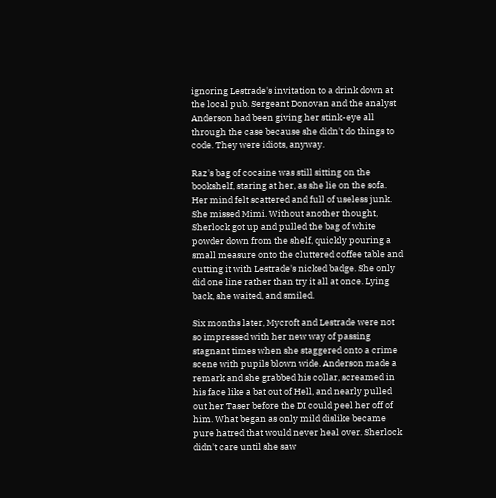ignoring Lestrade's invitation to a drink down at the local pub. Sergeant Donovan and the analyst Anderson had been giving her stink-eye all through the case because she didn't do things to code. They were idiots, anyway.

Raz's bag of cocaine was still sitting on the bookshelf, staring at her, as she lie on the sofa. Her mind felt scattered and full of useless junk. She missed Mimi. Without another thought, Sherlock got up and pulled the bag of white powder down from the shelf, quickly pouring a small measure onto the cluttered coffee table and cutting it with Lestrade's nicked badge. She only did one line rather than try it all at once. Lying back, she waited, and smiled.

Six months later, Mycroft and Lestrade were not so impressed with her new way of passing stagnant times when she staggered onto a crime scene with pupils blown wide. Anderson made a remark and she grabbed his collar, screamed in his face like a bat out of Hell, and nearly pulled out her Taser before the DI could peel her off of him. What began as only mild dislike became pure hatred that would never heal over. Sherlock didn't care until she saw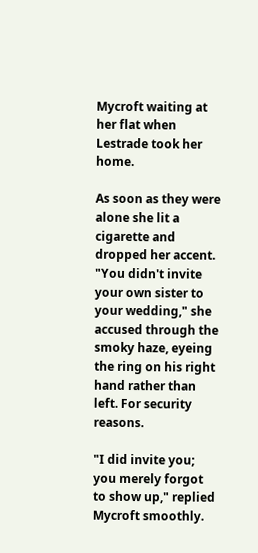Mycroft waiting at her flat when Lestrade took her home.

As soon as they were alone she lit a cigarette and dropped her accent. "You didn't invite your own sister to your wedding," she accused through the smoky haze, eyeing the ring on his right hand rather than left. For security reasons.

"I did invite you; you merely forgot to show up," replied Mycroft smoothly.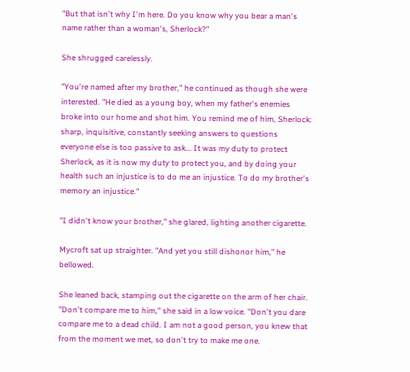"But that isn't why I'm here. Do you know why you bear a man's name rather than a woman's, Sherlock?"

She shrugged carelessly.

"You're named after my brother," he continued as though she were interested. "He died as a young boy, when my father's enemies broke into our home and shot him. You remind me of him, Sherlock: sharp, inquisitive, constantly seeking answers to questions everyone else is too passive to ask... It was my duty to protect Sherlock, as it is now my duty to protect you, and by doing your health such an injustice is to do me an injustice. To do my brother's memory an injustice."

"I didn't know your brother," she glared, lighting another cigarette.

Mycroft sat up straighter. "And yet you still dishonor him," he bellowed.

She leaned back, stamping out the cigarette on the arm of her chair. "Don't compare me to him," she said in a low voice. "Don't you dare compare me to a dead child. I am not a good person, you knew that from the moment we met, so don't try to make me one.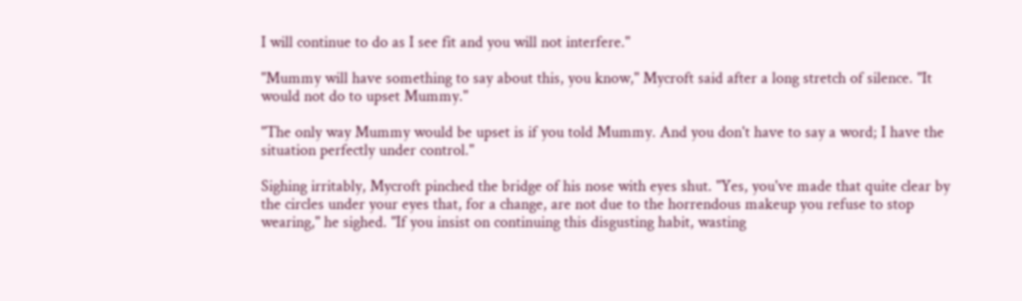I will continue to do as I see fit and you will not interfere."

"Mummy will have something to say about this, you know," Mycroft said after a long stretch of silence. "It would not do to upset Mummy."

"The only way Mummy would be upset is if you told Mummy. And you don't have to say a word; I have the situation perfectly under control."

Sighing irritably, Mycroft pinched the bridge of his nose with eyes shut. "Yes, you've made that quite clear by the circles under your eyes that, for a change, are not due to the horrendous makeup you refuse to stop wearing," he sighed. "If you insist on continuing this disgusting habit, wasting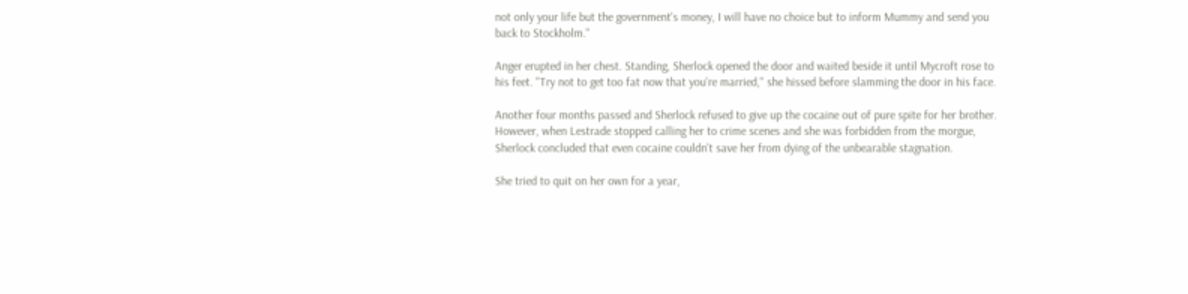not only your life but the government's money, I will have no choice but to inform Mummy and send you back to Stockholm."

Anger erupted in her chest. Standing, Sherlock opened the door and waited beside it until Mycroft rose to his feet. "Try not to get too fat now that you're married," she hissed before slamming the door in his face.

Another four months passed and Sherlock refused to give up the cocaine out of pure spite for her brother. However, when Lestrade stopped calling her to crime scenes and she was forbidden from the morgue, Sherlock concluded that even cocaine couldn't save her from dying of the unbearable stagnation.

She tried to quit on her own for a year,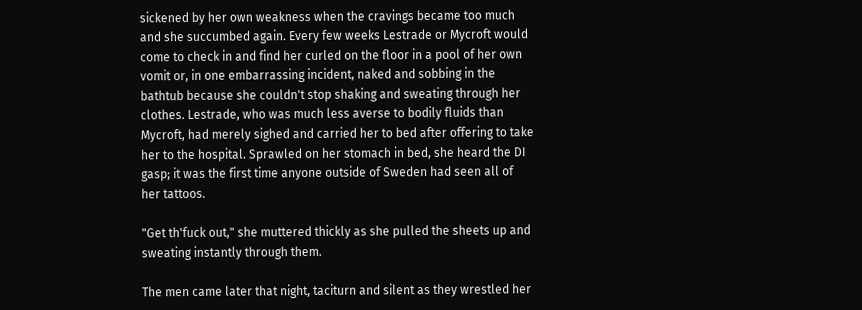sickened by her own weakness when the cravings became too much and she succumbed again. Every few weeks Lestrade or Mycroft would come to check in and find her curled on the floor in a pool of her own vomit or, in one embarrassing incident, naked and sobbing in the bathtub because she couldn't stop shaking and sweating through her clothes. Lestrade, who was much less averse to bodily fluids than Mycroft, had merely sighed and carried her to bed after offering to take her to the hospital. Sprawled on her stomach in bed, she heard the DI gasp; it was the first time anyone outside of Sweden had seen all of her tattoos.

"Get th'fuck out," she muttered thickly as she pulled the sheets up and sweating instantly through them.

The men came later that night, taciturn and silent as they wrestled her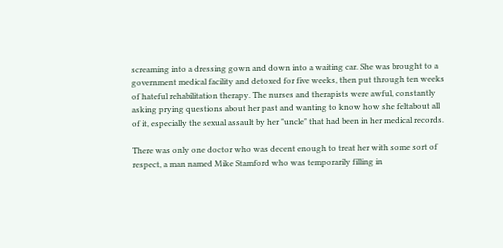screaming into a dressing gown and down into a waiting car. She was brought to a government medical facility and detoxed for five weeks, then put through ten weeks of hateful rehabilitation therapy. The nurses and therapists were awful, constantly asking prying questions about her past and wanting to know how she feltabout all of it, especially the sexual assault by her "uncle" that had been in her medical records.

There was only one doctor who was decent enough to treat her with some sort of respect, a man named Mike Stamford who was temporarily filling in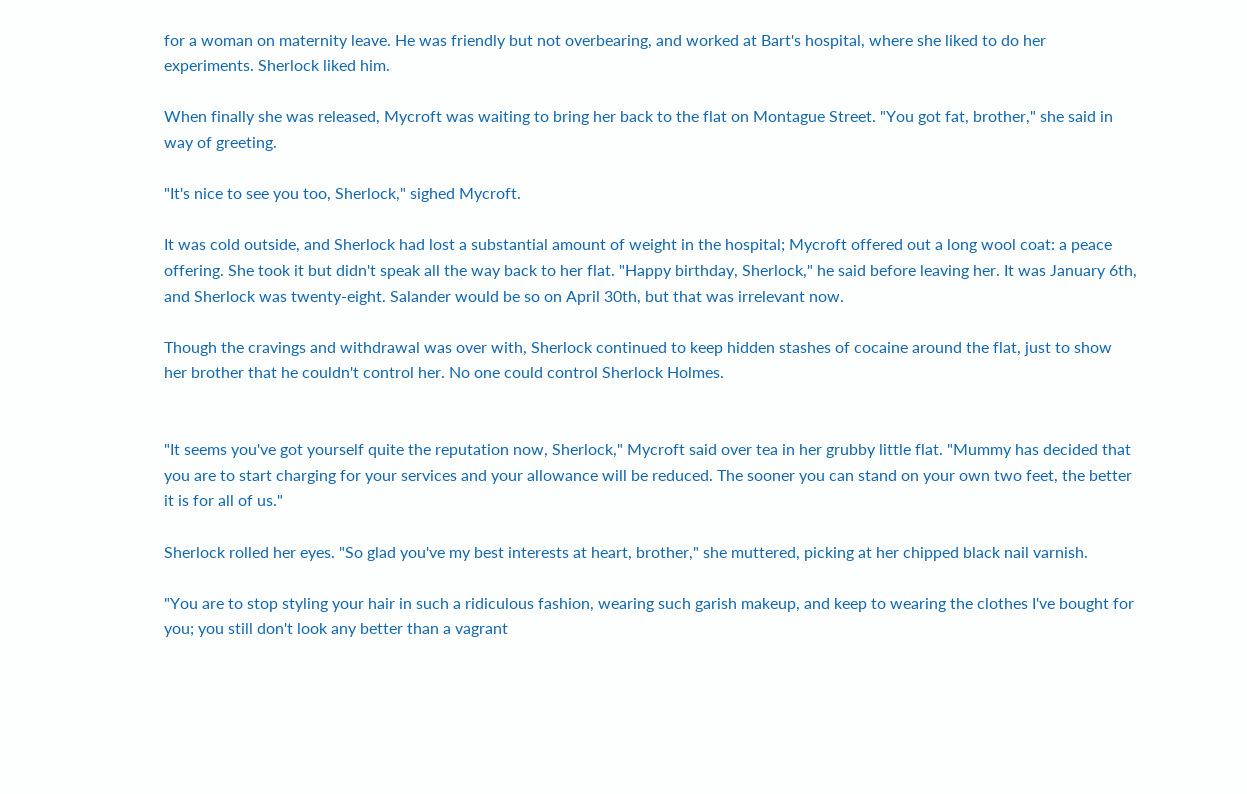for a woman on maternity leave. He was friendly but not overbearing, and worked at Bart's hospital, where she liked to do her experiments. Sherlock liked him.

When finally she was released, Mycroft was waiting to bring her back to the flat on Montague Street. "You got fat, brother," she said in way of greeting.

"It's nice to see you too, Sherlock," sighed Mycroft.

It was cold outside, and Sherlock had lost a substantial amount of weight in the hospital; Mycroft offered out a long wool coat: a peace offering. She took it but didn't speak all the way back to her flat. "Happy birthday, Sherlock," he said before leaving her. It was January 6th, and Sherlock was twenty-eight. Salander would be so on April 30th, but that was irrelevant now.

Though the cravings and withdrawal was over with, Sherlock continued to keep hidden stashes of cocaine around the flat, just to show her brother that he couldn't control her. No one could control Sherlock Holmes.


"It seems you've got yourself quite the reputation now, Sherlock," Mycroft said over tea in her grubby little flat. "Mummy has decided that you are to start charging for your services and your allowance will be reduced. The sooner you can stand on your own two feet, the better it is for all of us."

Sherlock rolled her eyes. "So glad you've my best interests at heart, brother," she muttered, picking at her chipped black nail varnish.

"You are to stop styling your hair in such a ridiculous fashion, wearing such garish makeup, and keep to wearing the clothes I've bought for you; you still don't look any better than a vagrant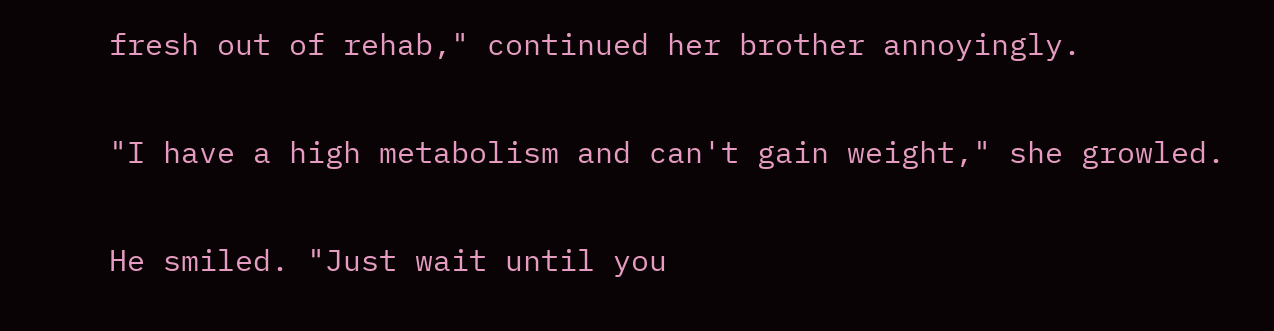fresh out of rehab," continued her brother annoyingly.

"I have a high metabolism and can't gain weight," she growled.

He smiled. "Just wait until you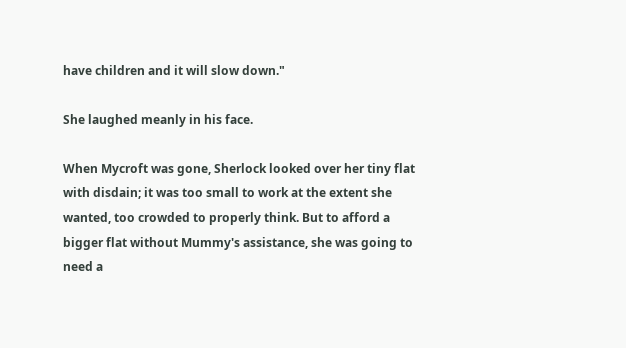have children and it will slow down."

She laughed meanly in his face.

When Mycroft was gone, Sherlock looked over her tiny flat with disdain; it was too small to work at the extent she wanted, too crowded to properly think. But to afford a bigger flat without Mummy's assistance, she was going to need a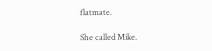flatmate.

She called Mike.